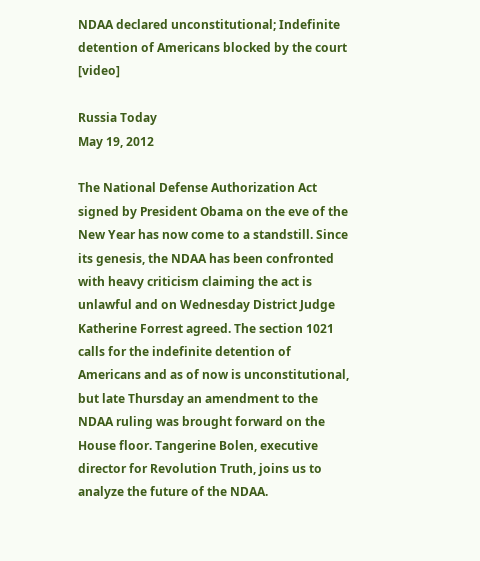NDAA declared unconstitutional; Indefinite detention of Americans blocked by the court [video]

Russia Today
May 19, 2012

The National Defense Authorization Act signed by President Obama on the eve of the New Year has now come to a standstill. Since its genesis, the NDAA has been confronted with heavy criticism claiming the act is unlawful and on Wednesday District Judge Katherine Forrest agreed. The section 1021 calls for the indefinite detention of Americans and as of now is unconstitutional, but late Thursday an amendment to the NDAA ruling was brought forward on the House floor. Tangerine Bolen, executive director for Revolution Truth, joins us to analyze the future of the NDAA.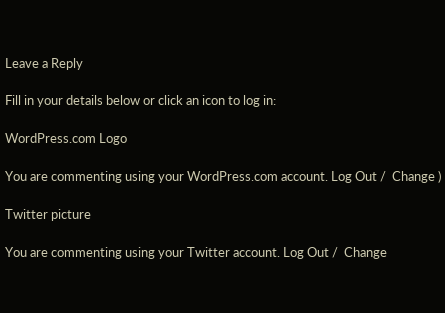Leave a Reply

Fill in your details below or click an icon to log in:

WordPress.com Logo

You are commenting using your WordPress.com account. Log Out /  Change )

Twitter picture

You are commenting using your Twitter account. Log Out /  Change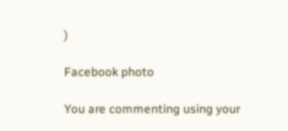)

Facebook photo

You are commenting using your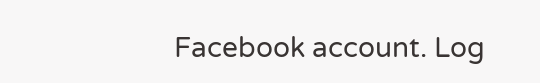Facebook account. Log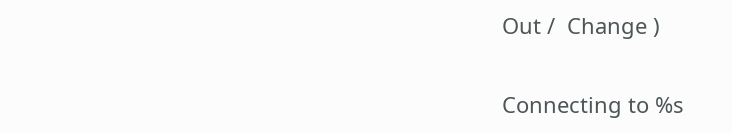Out /  Change )

Connecting to %s